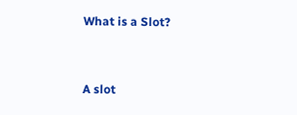What is a Slot?


A slot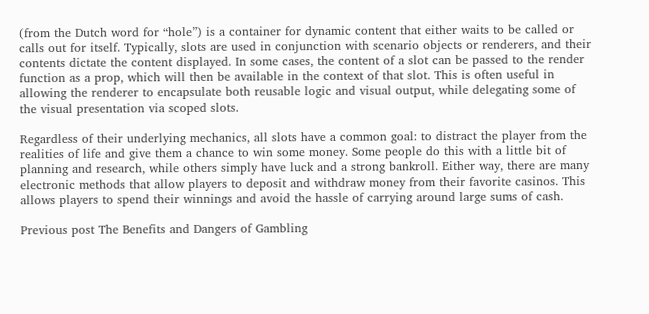(from the Dutch word for “hole”) is a container for dynamic content that either waits to be called or calls out for itself. Typically, slots are used in conjunction with scenario objects or renderers, and their contents dictate the content displayed. In some cases, the content of a slot can be passed to the render function as a prop, which will then be available in the context of that slot. This is often useful in allowing the renderer to encapsulate both reusable logic and visual output, while delegating some of the visual presentation via scoped slots.

Regardless of their underlying mechanics, all slots have a common goal: to distract the player from the realities of life and give them a chance to win some money. Some people do this with a little bit of planning and research, while others simply have luck and a strong bankroll. Either way, there are many electronic methods that allow players to deposit and withdraw money from their favorite casinos. This allows players to spend their winnings and avoid the hassle of carrying around large sums of cash.

Previous post The Benefits and Dangers of Gambling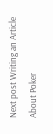Next post Writing an Article About Poker